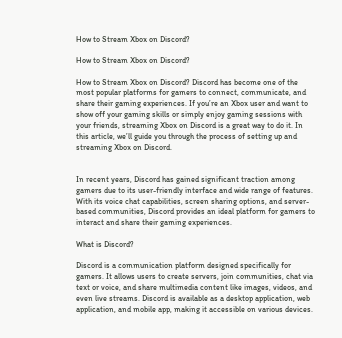How to Stream Xbox on Discord?

How to Stream Xbox on Discord?

How to Stream Xbox on Discord? Discord has become one of the most popular platforms for gamers to connect, communicate, and share their gaming experiences. If you’re an Xbox user and want to show off your gaming skills or simply enjoy gaming sessions with your friends, streaming Xbox on Discord is a great way to do it. In this article, we’ll guide you through the process of setting up and streaming Xbox on Discord.


In recent years, Discord has gained significant traction among gamers due to its user-friendly interface and wide range of features. With its voice chat capabilities, screen sharing options, and server-based communities, Discord provides an ideal platform for gamers to interact and share their gaming experiences.

What is Discord?

Discord is a communication platform designed specifically for gamers. It allows users to create servers, join communities, chat via text or voice, and share multimedia content like images, videos, and even live streams. Discord is available as a desktop application, web application, and mobile app, making it accessible on various devices.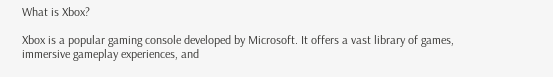What is Xbox?

Xbox is a popular gaming console developed by Microsoft. It offers a vast library of games, immersive gameplay experiences, and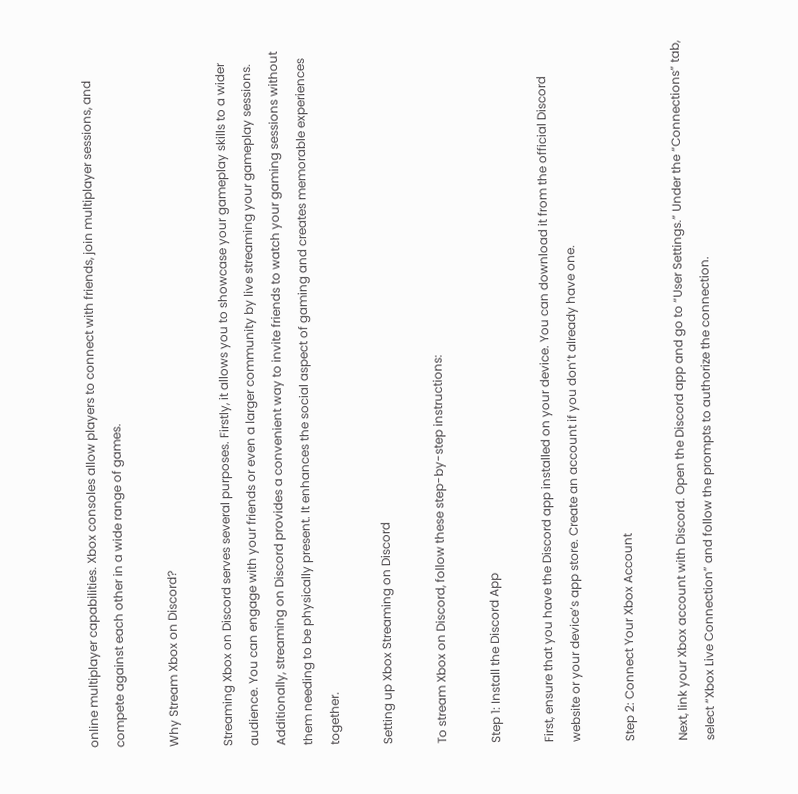online multiplayer capabilities. Xbox consoles allow players to connect with friends, join multiplayer sessions, and compete against each other in a wide range of games.

Why Stream Xbox on Discord?

Streaming Xbox on Discord serves several purposes. Firstly, it allows you to showcase your gameplay skills to a wider audience. You can engage with your friends or even a larger community by live streaming your gameplay sessions. Additionally, streaming on Discord provides a convenient way to invite friends to watch your gaming sessions without them needing to be physically present. It enhances the social aspect of gaming and creates memorable experiences together.

Setting up Xbox Streaming on Discord

To stream Xbox on Discord, follow these step-by-step instructions:

Step 1: Install the Discord App

First, ensure that you have the Discord app installed on your device. You can download it from the official Discord website or your device’s app store. Create an account if you don’t already have one.

Step 2: Connect Your Xbox Account

Next, link your Xbox account with Discord. Open the Discord app and go to “User Settings.” Under the “Connections” tab, select “Xbox Live Connection” and follow the prompts to authorize the connection.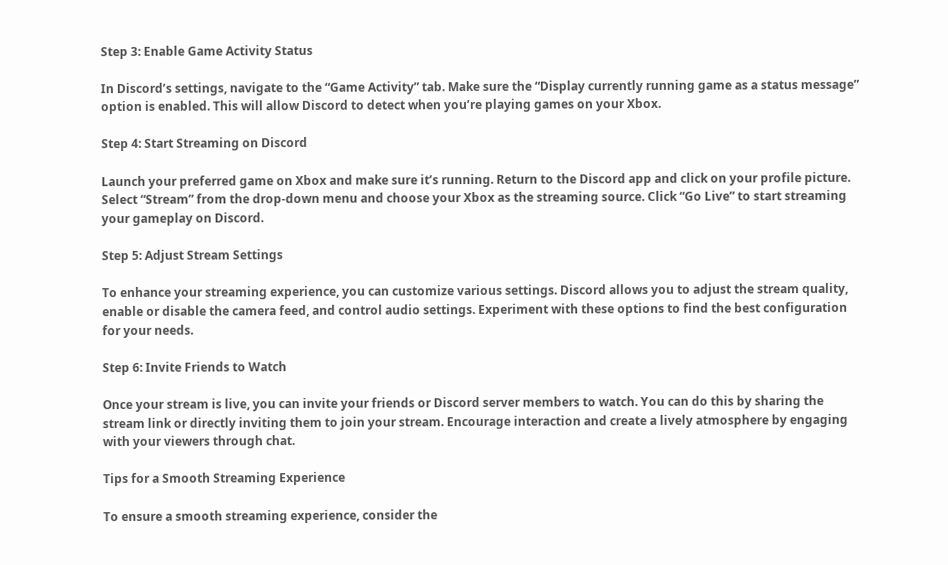Step 3: Enable Game Activity Status

In Discord’s settings, navigate to the “Game Activity” tab. Make sure the “Display currently running game as a status message” option is enabled. This will allow Discord to detect when you’re playing games on your Xbox.

Step 4: Start Streaming on Discord

Launch your preferred game on Xbox and make sure it’s running. Return to the Discord app and click on your profile picture. Select “Stream” from the drop-down menu and choose your Xbox as the streaming source. Click “Go Live” to start streaming your gameplay on Discord.

Step 5: Adjust Stream Settings

To enhance your streaming experience, you can customize various settings. Discord allows you to adjust the stream quality, enable or disable the camera feed, and control audio settings. Experiment with these options to find the best configuration for your needs.

Step 6: Invite Friends to Watch

Once your stream is live, you can invite your friends or Discord server members to watch. You can do this by sharing the stream link or directly inviting them to join your stream. Encourage interaction and create a lively atmosphere by engaging with your viewers through chat.

Tips for a Smooth Streaming Experience

To ensure a smooth streaming experience, consider the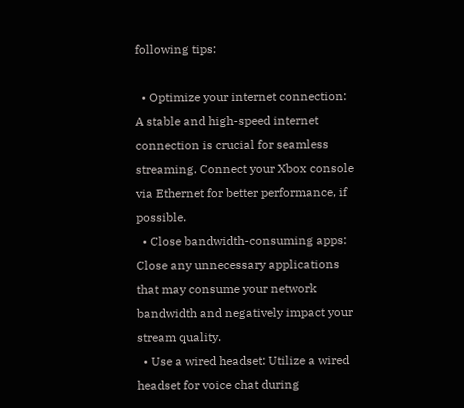following tips:

  • Optimize your internet connection: A stable and high-speed internet connection is crucial for seamless streaming. Connect your Xbox console via Ethernet for better performance, if possible.
  • Close bandwidth-consuming apps: Close any unnecessary applications that may consume your network bandwidth and negatively impact your stream quality.
  • Use a wired headset: Utilize a wired headset for voice chat during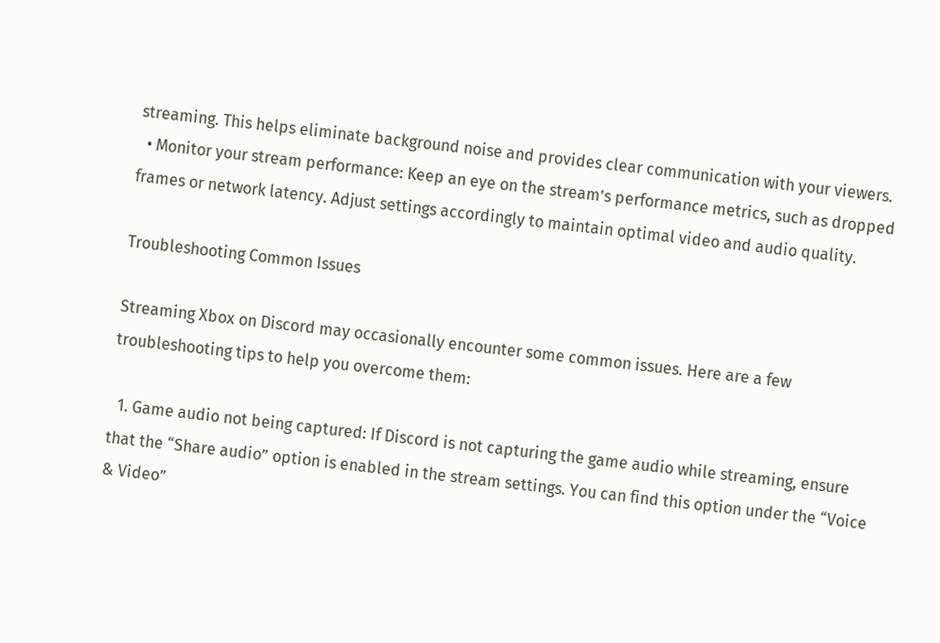streaming. This helps eliminate background noise and provides clear communication with your viewers.
  • Monitor your stream performance: Keep an eye on the stream’s performance metrics, such as dropped frames or network latency. Adjust settings accordingly to maintain optimal video and audio quality.

Troubleshooting Common Issues

Streaming Xbox on Discord may occasionally encounter some common issues. Here are a few troubleshooting tips to help you overcome them:

  1. Game audio not being captured: If Discord is not capturing the game audio while streaming, ensure that the “Share audio” option is enabled in the stream settings. You can find this option under the “Voice & Video”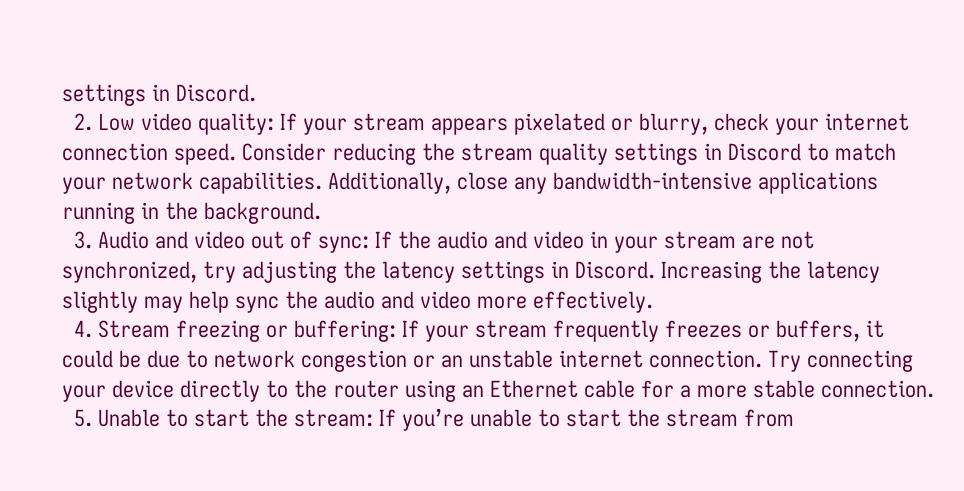settings in Discord.
  2. Low video quality: If your stream appears pixelated or blurry, check your internet connection speed. Consider reducing the stream quality settings in Discord to match your network capabilities. Additionally, close any bandwidth-intensive applications running in the background.
  3. Audio and video out of sync: If the audio and video in your stream are not synchronized, try adjusting the latency settings in Discord. Increasing the latency slightly may help sync the audio and video more effectively.
  4. Stream freezing or buffering: If your stream frequently freezes or buffers, it could be due to network congestion or an unstable internet connection. Try connecting your device directly to the router using an Ethernet cable for a more stable connection.
  5. Unable to start the stream: If you’re unable to start the stream from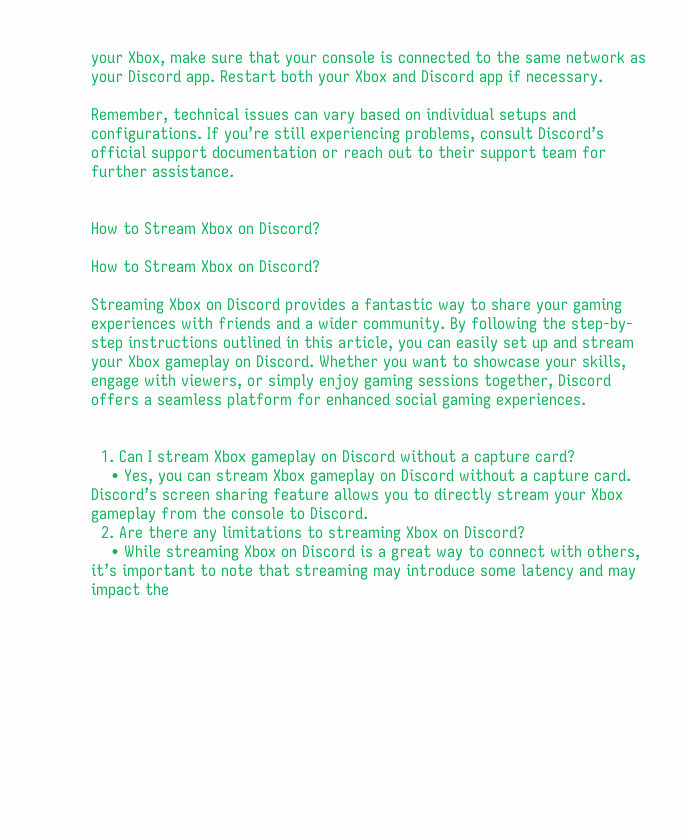your Xbox, make sure that your console is connected to the same network as your Discord app. Restart both your Xbox and Discord app if necessary.

Remember, technical issues can vary based on individual setups and configurations. If you’re still experiencing problems, consult Discord’s official support documentation or reach out to their support team for further assistance.


How to Stream Xbox on Discord?

How to Stream Xbox on Discord?

Streaming Xbox on Discord provides a fantastic way to share your gaming experiences with friends and a wider community. By following the step-by-step instructions outlined in this article, you can easily set up and stream your Xbox gameplay on Discord. Whether you want to showcase your skills, engage with viewers, or simply enjoy gaming sessions together, Discord offers a seamless platform for enhanced social gaming experiences.


  1. Can I stream Xbox gameplay on Discord without a capture card?
    • Yes, you can stream Xbox gameplay on Discord without a capture card. Discord’s screen sharing feature allows you to directly stream your Xbox gameplay from the console to Discord.
  2. Are there any limitations to streaming Xbox on Discord?
    • While streaming Xbox on Discord is a great way to connect with others, it’s important to note that streaming may introduce some latency and may impact the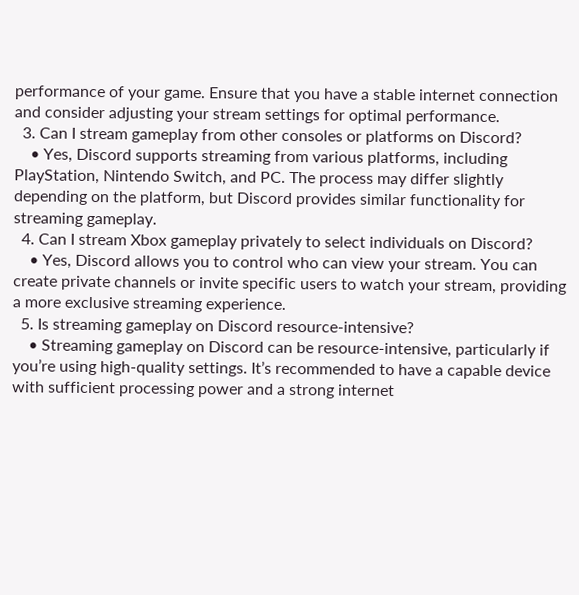performance of your game. Ensure that you have a stable internet connection and consider adjusting your stream settings for optimal performance.
  3. Can I stream gameplay from other consoles or platforms on Discord?
    • Yes, Discord supports streaming from various platforms, including PlayStation, Nintendo Switch, and PC. The process may differ slightly depending on the platform, but Discord provides similar functionality for streaming gameplay.
  4. Can I stream Xbox gameplay privately to select individuals on Discord?
    • Yes, Discord allows you to control who can view your stream. You can create private channels or invite specific users to watch your stream, providing a more exclusive streaming experience.
  5. Is streaming gameplay on Discord resource-intensive?
    • Streaming gameplay on Discord can be resource-intensive, particularly if you’re using high-quality settings. It’s recommended to have a capable device with sufficient processing power and a strong internet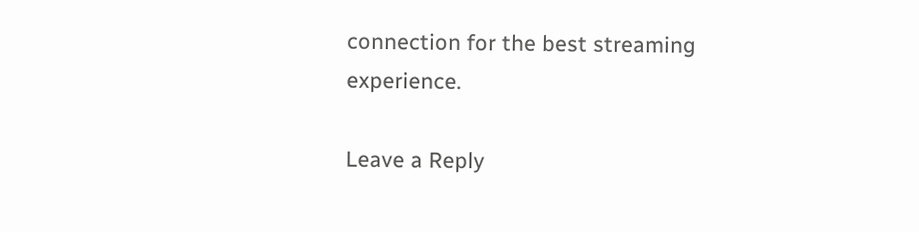connection for the best streaming experience.

Leave a Reply